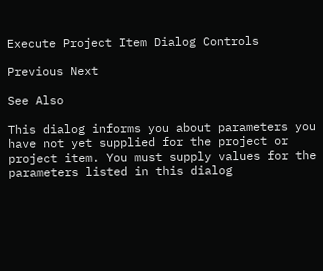Execute Project Item Dialog Controls

Previous Next

See Also

This dialog informs you about parameters you have not yet supplied for the project or project item. You must supply values for the parameters listed in this dialog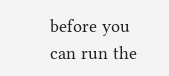before you can run the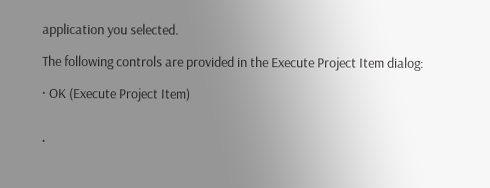application you selected.

The following controls are provided in the Execute Project Item dialog:

· OK (Execute Project Item)


·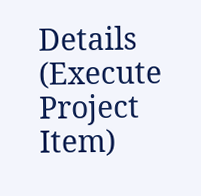Details (Execute Project Item)